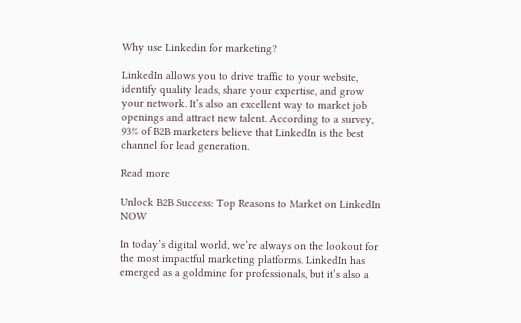Why use Linkedin for marketing?

LinkedIn allows you to drive traffic to your website, identify quality leads, share your expertise, and grow your network. It’s also an excellent way to market job openings and attract new talent. According to a survey, 93% of B2B marketers believe that LinkedIn is the best channel for lead generation.

Read more

Unlock B2B Success: Top Reasons to Market on LinkedIn NOW

In today’s digital world, we’re always on the lookout for the most impactful marketing platforms. LinkedIn has emerged as a goldmine for professionals, but it’s also a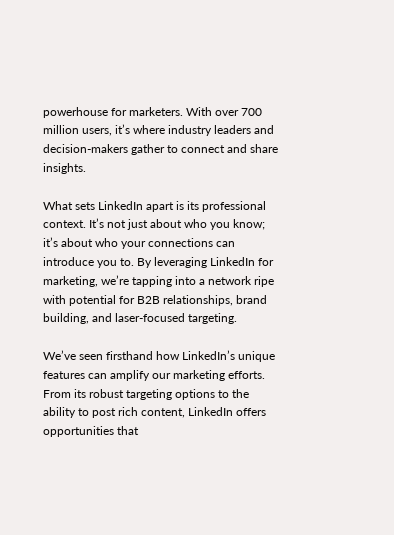powerhouse for marketers. With over 700 million users, it’s where industry leaders and decision-makers gather to connect and share insights.

What sets LinkedIn apart is its professional context. It’s not just about who you know; it’s about who your connections can introduce you to. By leveraging LinkedIn for marketing, we’re tapping into a network ripe with potential for B2B relationships, brand building, and laser-focused targeting.

We’ve seen firsthand how LinkedIn’s unique features can amplify our marketing efforts. From its robust targeting options to the ability to post rich content, LinkedIn offers opportunities that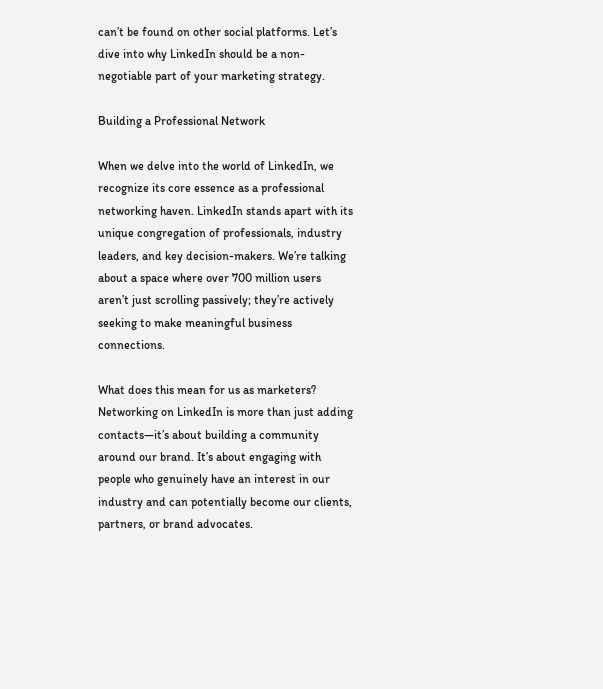can’t be found on other social platforms. Let’s dive into why LinkedIn should be a non-negotiable part of your marketing strategy.

Building a Professional Network

When we delve into the world of LinkedIn, we recognize its core essence as a professional networking haven. LinkedIn stands apart with its unique congregation of professionals, industry leaders, and key decision-makers. We’re talking about a space where over 700 million users aren’t just scrolling passively; they’re actively seeking to make meaningful business connections.

What does this mean for us as marketers? Networking on LinkedIn is more than just adding contacts—it’s about building a community around our brand. It’s about engaging with people who genuinely have an interest in our industry and can potentially become our clients, partners, or brand advocates.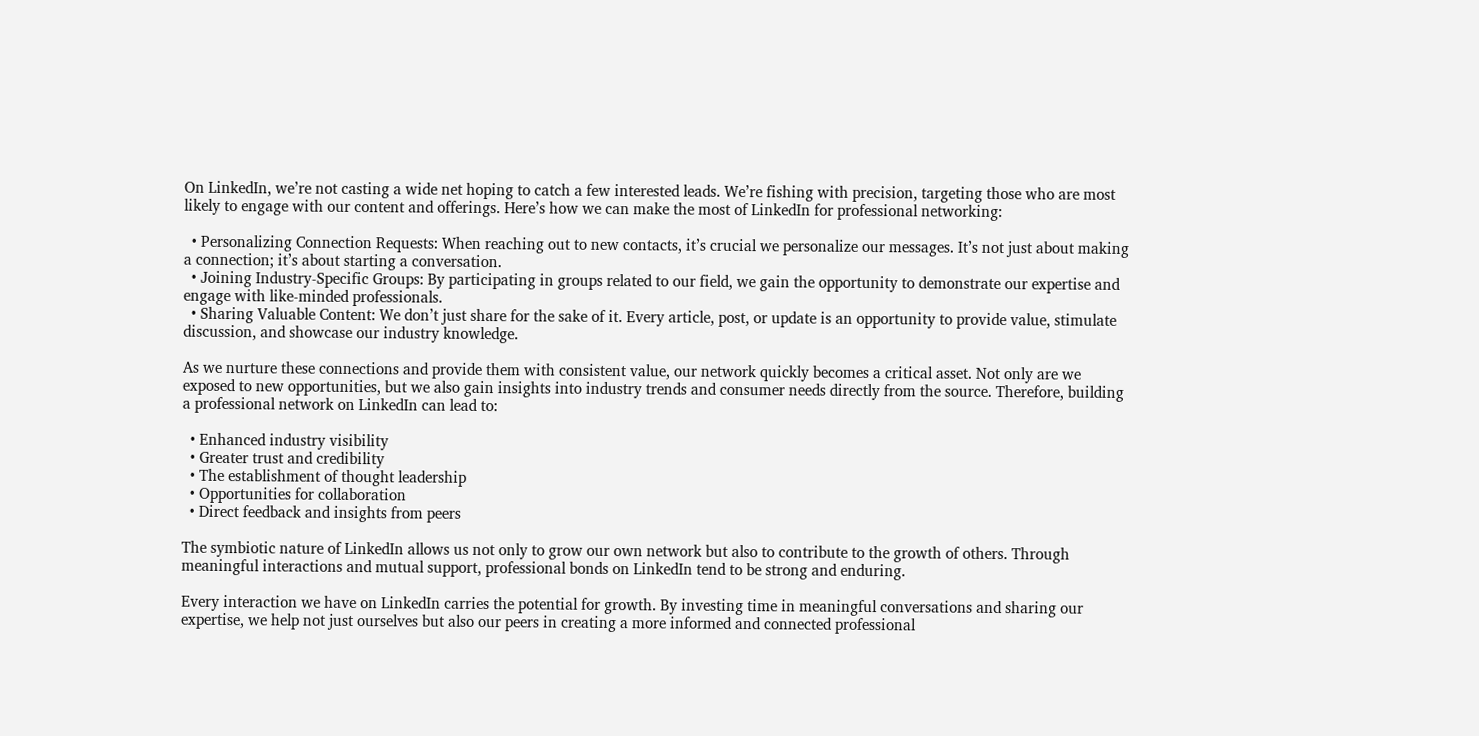On LinkedIn, we’re not casting a wide net hoping to catch a few interested leads. We’re fishing with precision, targeting those who are most likely to engage with our content and offerings. Here’s how we can make the most of LinkedIn for professional networking:

  • Personalizing Connection Requests: When reaching out to new contacts, it’s crucial we personalize our messages. It’s not just about making a connection; it’s about starting a conversation.
  • Joining Industry-Specific Groups: By participating in groups related to our field, we gain the opportunity to demonstrate our expertise and engage with like-minded professionals.
  • Sharing Valuable Content: We don’t just share for the sake of it. Every article, post, or update is an opportunity to provide value, stimulate discussion, and showcase our industry knowledge.

As we nurture these connections and provide them with consistent value, our network quickly becomes a critical asset. Not only are we exposed to new opportunities, but we also gain insights into industry trends and consumer needs directly from the source. Therefore, building a professional network on LinkedIn can lead to:

  • Enhanced industry visibility
  • Greater trust and credibility
  • The establishment of thought leadership
  • Opportunities for collaboration
  • Direct feedback and insights from peers

The symbiotic nature of LinkedIn allows us not only to grow our own network but also to contribute to the growth of others. Through meaningful interactions and mutual support, professional bonds on LinkedIn tend to be strong and enduring.

Every interaction we have on LinkedIn carries the potential for growth. By investing time in meaningful conversations and sharing our expertise, we help not just ourselves but also our peers in creating a more informed and connected professional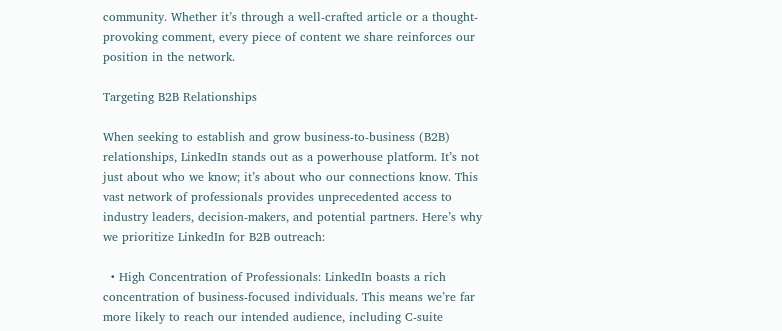community. Whether it’s through a well-crafted article or a thought-provoking comment, every piece of content we share reinforces our position in the network.

Targeting B2B Relationships

When seeking to establish and grow business-to-business (B2B) relationships, LinkedIn stands out as a powerhouse platform. It’s not just about who we know; it’s about who our connections know. This vast network of professionals provides unprecedented access to industry leaders, decision-makers, and potential partners. Here’s why we prioritize LinkedIn for B2B outreach:

  • High Concentration of Professionals: LinkedIn boasts a rich concentration of business-focused individuals. This means we’re far more likely to reach our intended audience, including C-suite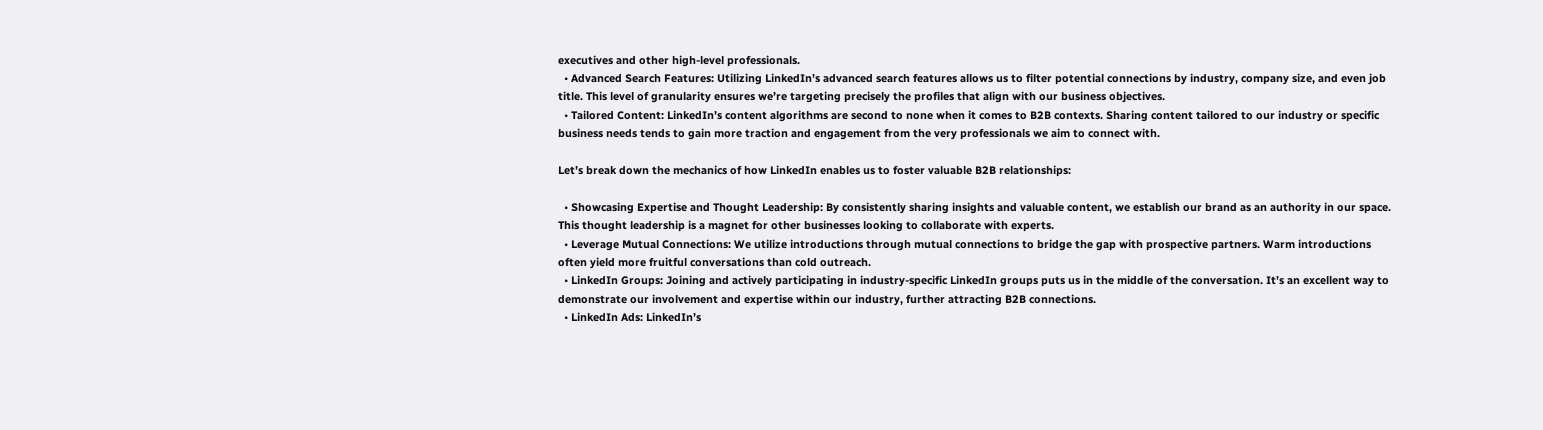executives and other high-level professionals.
  • Advanced Search Features: Utilizing LinkedIn’s advanced search features allows us to filter potential connections by industry, company size, and even job title. This level of granularity ensures we’re targeting precisely the profiles that align with our business objectives.
  • Tailored Content: LinkedIn’s content algorithms are second to none when it comes to B2B contexts. Sharing content tailored to our industry or specific business needs tends to gain more traction and engagement from the very professionals we aim to connect with.

Let’s break down the mechanics of how LinkedIn enables us to foster valuable B2B relationships:

  • Showcasing Expertise and Thought Leadership: By consistently sharing insights and valuable content, we establish our brand as an authority in our space. This thought leadership is a magnet for other businesses looking to collaborate with experts.
  • Leverage Mutual Connections: We utilize introductions through mutual connections to bridge the gap with prospective partners. Warm introductions often yield more fruitful conversations than cold outreach.
  • LinkedIn Groups: Joining and actively participating in industry-specific LinkedIn groups puts us in the middle of the conversation. It’s an excellent way to demonstrate our involvement and expertise within our industry, further attracting B2B connections.
  • LinkedIn Ads: LinkedIn’s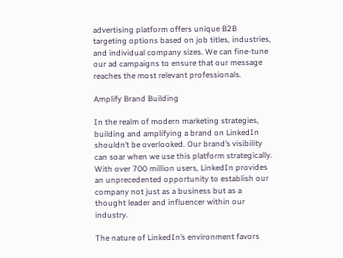advertising platform offers unique B2B targeting options based on job titles, industries, and individual company sizes. We can fine-tune our ad campaigns to ensure that our message reaches the most relevant professionals.

Amplify Brand Building

In the realm of modern marketing strategies, building and amplifying a brand on LinkedIn shouldn’t be overlooked. Our brand’s visibility can soar when we use this platform strategically. With over 700 million users, LinkedIn provides an unprecedented opportunity to establish our company not just as a business but as a thought leader and influencer within our industry.

The nature of LinkedIn’s environment favors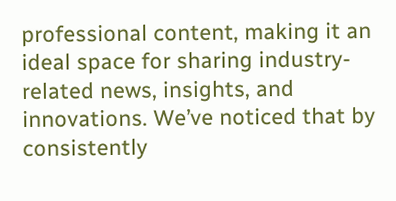professional content, making it an ideal space for sharing industry-related news, insights, and innovations. We’ve noticed that by consistently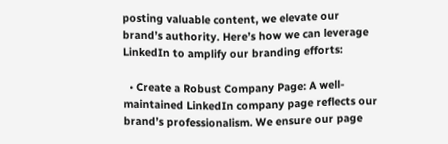posting valuable content, we elevate our brand’s authority. Here’s how we can leverage LinkedIn to amplify our branding efforts:

  • Create a Robust Company Page: A well-maintained LinkedIn company page reflects our brand’s professionalism. We ensure our page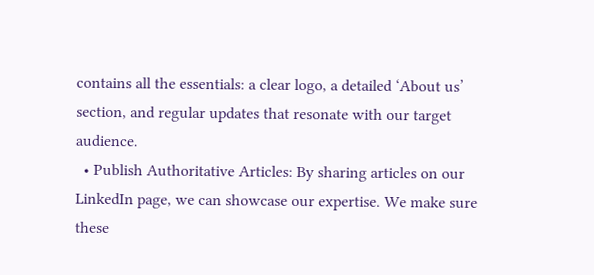contains all the essentials: a clear logo, a detailed ‘About us’ section, and regular updates that resonate with our target audience.
  • Publish Authoritative Articles: By sharing articles on our LinkedIn page, we can showcase our expertise. We make sure these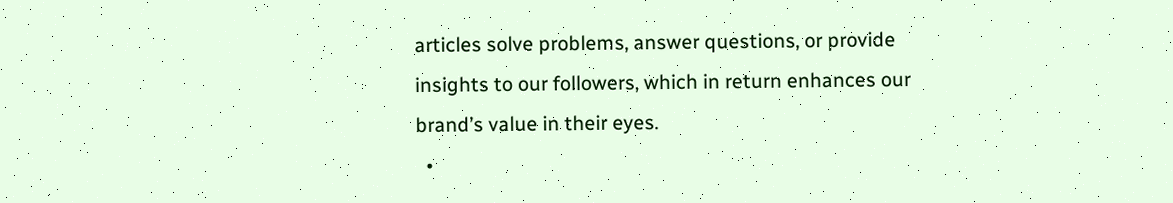articles solve problems, answer questions, or provide insights to our followers, which in return enhances our brand’s value in their eyes.
  •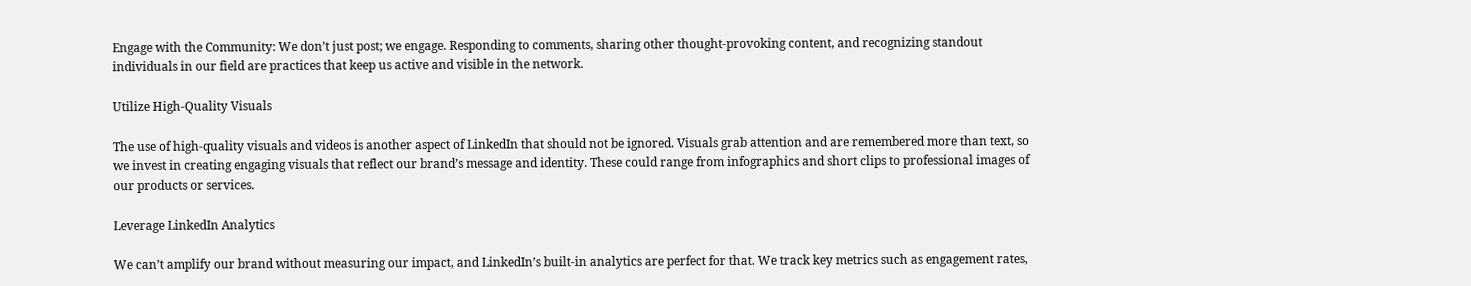Engage with the Community: We don’t just post; we engage. Responding to comments, sharing other thought-provoking content, and recognizing standout individuals in our field are practices that keep us active and visible in the network.

Utilize High-Quality Visuals

The use of high-quality visuals and videos is another aspect of LinkedIn that should not be ignored. Visuals grab attention and are remembered more than text, so we invest in creating engaging visuals that reflect our brand’s message and identity. These could range from infographics and short clips to professional images of our products or services.

Leverage LinkedIn Analytics

We can’t amplify our brand without measuring our impact, and LinkedIn’s built-in analytics are perfect for that. We track key metrics such as engagement rates,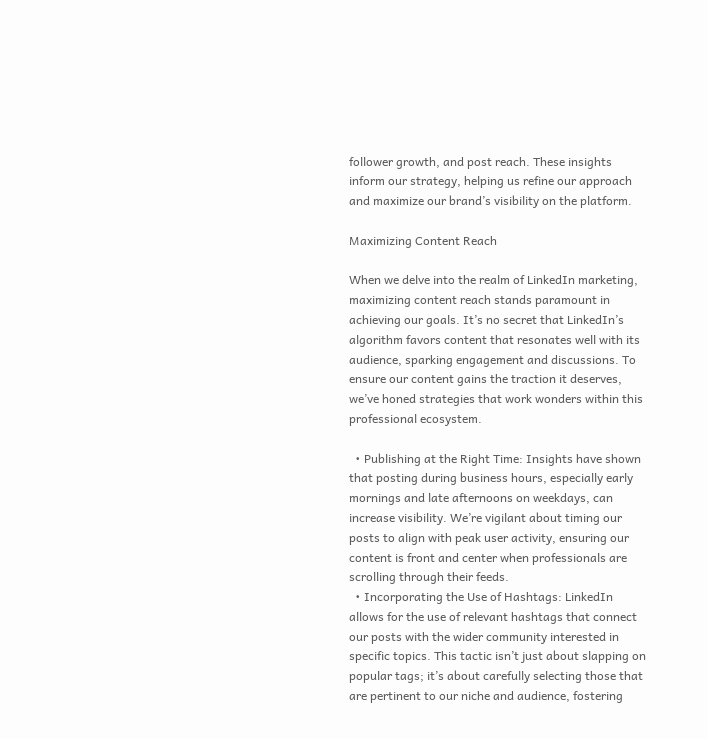follower growth, and post reach. These insights inform our strategy, helping us refine our approach and maximize our brand’s visibility on the platform.

Maximizing Content Reach

When we delve into the realm of LinkedIn marketing, maximizing content reach stands paramount in achieving our goals. It’s no secret that LinkedIn’s algorithm favors content that resonates well with its audience, sparking engagement and discussions. To ensure our content gains the traction it deserves, we’ve honed strategies that work wonders within this professional ecosystem.

  • Publishing at the Right Time: Insights have shown that posting during business hours, especially early mornings and late afternoons on weekdays, can increase visibility. We’re vigilant about timing our posts to align with peak user activity, ensuring our content is front and center when professionals are scrolling through their feeds.
  • Incorporating the Use of Hashtags: LinkedIn allows for the use of relevant hashtags that connect our posts with the wider community interested in specific topics. This tactic isn’t just about slapping on popular tags; it’s about carefully selecting those that are pertinent to our niche and audience, fostering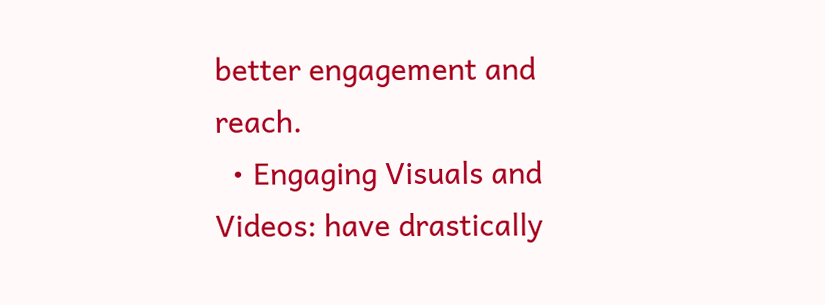better engagement and reach.
  • Engaging Visuals and Videos: have drastically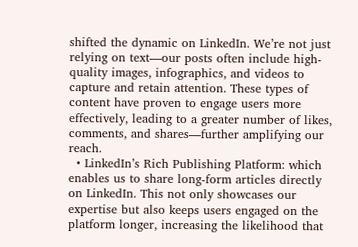shifted the dynamic on LinkedIn. We’re not just relying on text—our posts often include high-quality images, infographics, and videos to capture and retain attention. These types of content have proven to engage users more effectively, leading to a greater number of likes, comments, and shares—further amplifying our reach.
  • LinkedIn’s Rich Publishing Platform: which enables us to share long-form articles directly on LinkedIn. This not only showcases our expertise but also keeps users engaged on the platform longer, increasing the likelihood that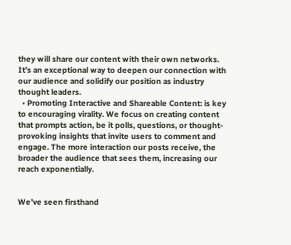they will share our content with their own networks. It’s an exceptional way to deepen our connection with our audience and solidify our position as industry thought leaders.
  • Promoting Interactive and Shareable Content: is key to encouraging virality. We focus on creating content that prompts action, be it polls, questions, or thought-provoking insights that invite users to comment and engage. The more interaction our posts receive, the broader the audience that sees them, increasing our reach exponentially.


We’ve seen firsthand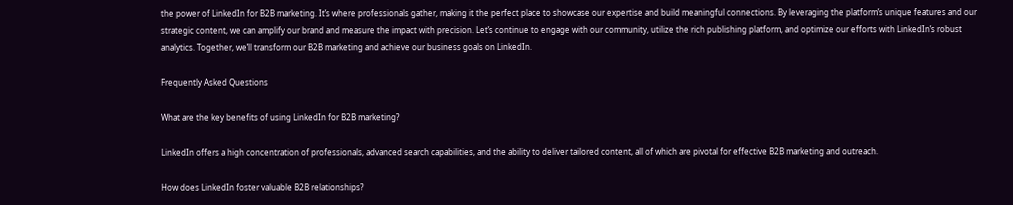the power of LinkedIn for B2B marketing. It’s where professionals gather, making it the perfect place to showcase our expertise and build meaningful connections. By leveraging the platform’s unique features and our strategic content, we can amplify our brand and measure the impact with precision. Let’s continue to engage with our community, utilize the rich publishing platform, and optimize our efforts with LinkedIn’s robust analytics. Together, we’ll transform our B2B marketing and achieve our business goals on LinkedIn.

Frequently Asked Questions

What are the key benefits of using LinkedIn for B2B marketing?

LinkedIn offers a high concentration of professionals, advanced search capabilities, and the ability to deliver tailored content, all of which are pivotal for effective B2B marketing and outreach.

How does LinkedIn foster valuable B2B relationships?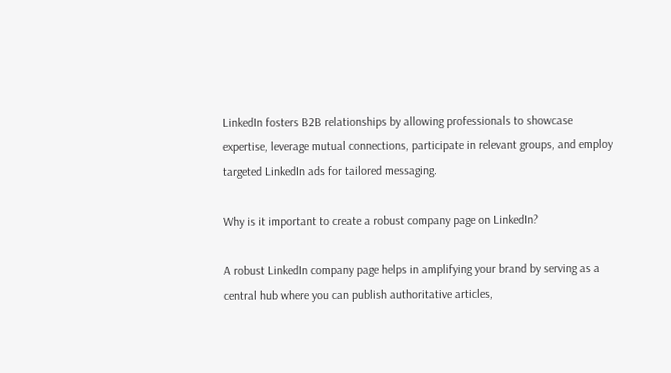LinkedIn fosters B2B relationships by allowing professionals to showcase expertise, leverage mutual connections, participate in relevant groups, and employ targeted LinkedIn ads for tailored messaging.

Why is it important to create a robust company page on LinkedIn?

A robust LinkedIn company page helps in amplifying your brand by serving as a central hub where you can publish authoritative articles,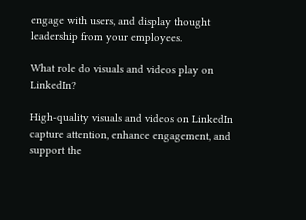engage with users, and display thought leadership from your employees.

What role do visuals and videos play on LinkedIn?

High-quality visuals and videos on LinkedIn capture attention, enhance engagement, and support the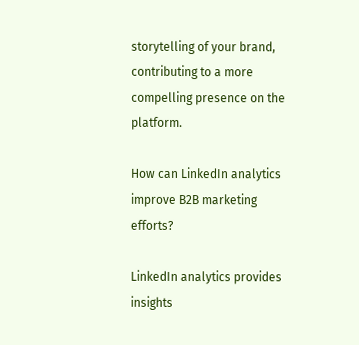storytelling of your brand, contributing to a more compelling presence on the platform.

How can LinkedIn analytics improve B2B marketing efforts?

LinkedIn analytics provides insights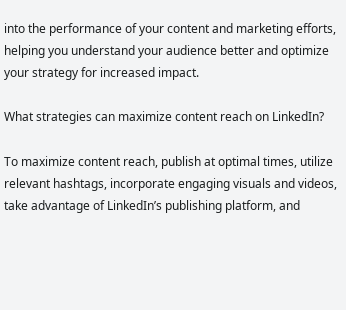into the performance of your content and marketing efforts, helping you understand your audience better and optimize your strategy for increased impact.

What strategies can maximize content reach on LinkedIn?

To maximize content reach, publish at optimal times, utilize relevant hashtags, incorporate engaging visuals and videos, take advantage of LinkedIn’s publishing platform, and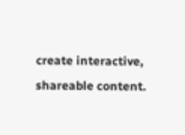create interactive, shareable content.